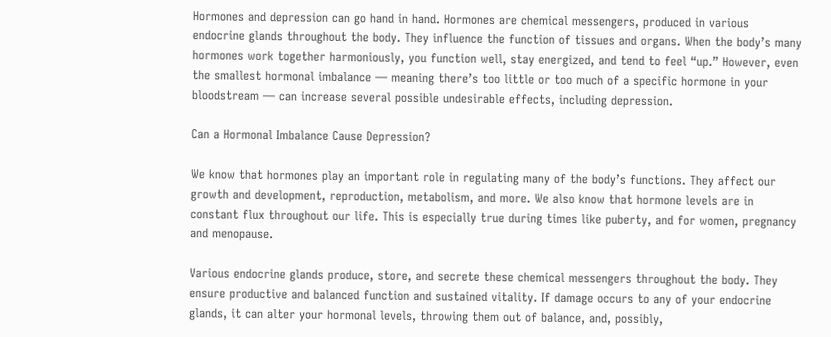Hormones and depression can go hand in hand. Hormones are chemical messengers, produced in various endocrine glands throughout the body. They influence the function of tissues and organs. When the body’s many hormones work together harmoniously, you function well, stay energized, and tend to feel “up.” However, even the smallest hormonal imbalance — meaning there’s too little or too much of a specific hormone in your bloodstream — can increase several possible undesirable effects, including depression.

Can a Hormonal Imbalance Cause Depression?

We know that hormones play an important role in regulating many of the body’s functions. They affect our growth and development, reproduction, metabolism, and more. We also know that hormone levels are in constant flux throughout our life. This is especially true during times like puberty, and for women, pregnancy and menopause.

Various endocrine glands produce, store, and secrete these chemical messengers throughout the body. They ensure productive and balanced function and sustained vitality. If damage occurs to any of your endocrine glands, it can alter your hormonal levels, throwing them out of balance, and, possibly,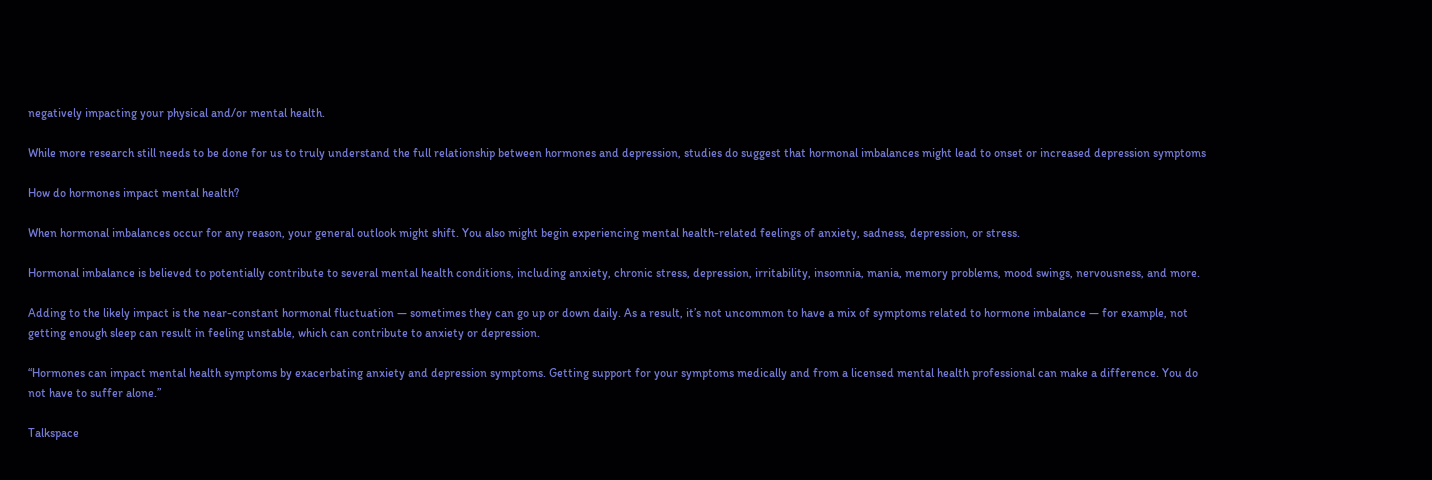negatively impacting your physical and/or mental health.

While more research still needs to be done for us to truly understand the full relationship between hormones and depression, studies do suggest that hormonal imbalances might lead to onset or increased depression symptoms

How do hormones impact mental health?

When hormonal imbalances occur for any reason, your general outlook might shift. You also might begin experiencing mental health-related feelings of anxiety, sadness, depression, or stress.

Hormonal imbalance is believed to potentially contribute to several mental health conditions, including anxiety, chronic stress, depression, irritability, insomnia, mania, memory problems, mood swings, nervousness, and more.

Adding to the likely impact is the near-constant hormonal fluctuation — sometimes they can go up or down daily. As a result, it’s not uncommon to have a mix of symptoms related to hormone imbalance — for example, not getting enough sleep can result in feeling unstable, which can contribute to anxiety or depression.

“Hormones can impact mental health symptoms by exacerbating anxiety and depression symptoms. Getting support for your symptoms medically and from a licensed mental health professional can make a difference. You do not have to suffer alone.”

Talkspace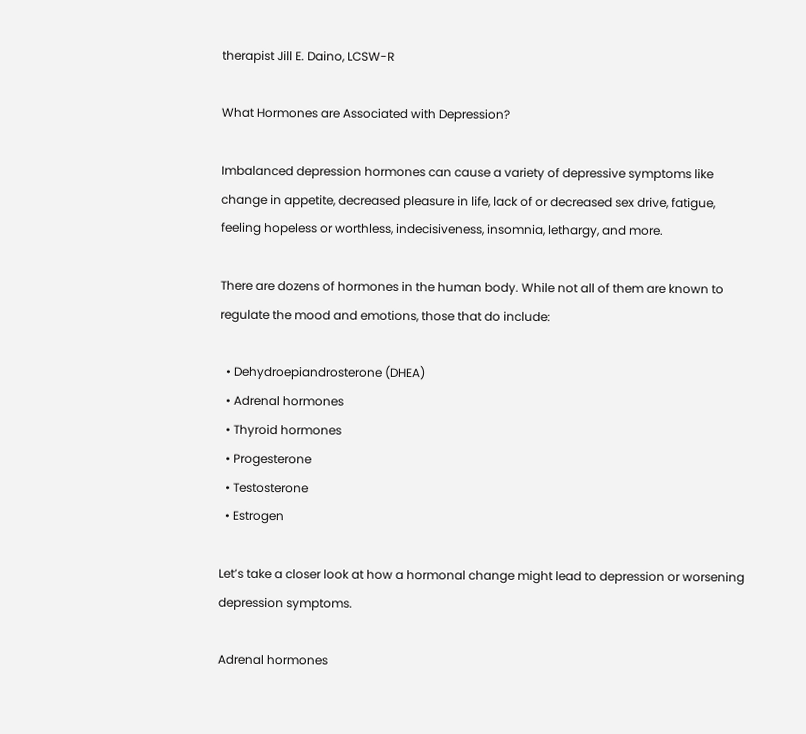therapist Jill E. Daino, LCSW-R

What Hormones are Associated with Depression?

Imbalanced depression hormones can cause a variety of depressive symptoms like change in appetite, decreased pleasure in life, lack of or decreased sex drive, fatigue, feeling hopeless or worthless, indecisiveness, insomnia, lethargy, and more.

There are dozens of hormones in the human body. While not all of them are known to regulate the mood and emotions, those that do include:

  • Dehydroepiandrosterone (DHEA)
  • Adrenal hormones
  • Thyroid hormones
  • Progesterone
  • Testosterone
  • Estrogen

Let’s take a closer look at how a hormonal change might lead to depression or worsening depression symptoms.

Adrenal hormones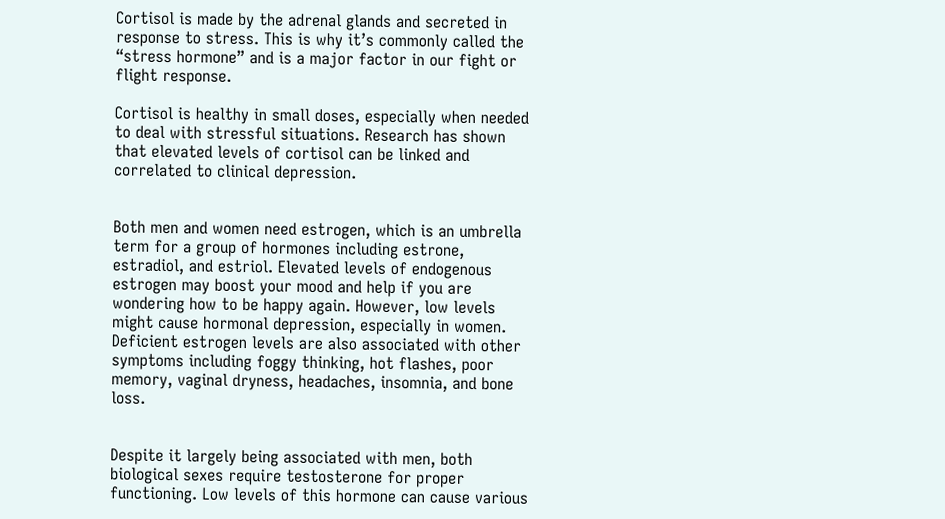Cortisol is made by the adrenal glands and secreted in response to stress. This is why it’s commonly called the “stress hormone” and is a major factor in our fight or flight response.

Cortisol is healthy in small doses, especially when needed to deal with stressful situations. Research has shown that elevated levels of cortisol can be linked and correlated to clinical depression.


Both men and women need estrogen, which is an umbrella term for a group of hormones including estrone, estradiol, and estriol. Elevated levels of endogenous estrogen may boost your mood and help if you are wondering how to be happy again. However, low levels might cause hormonal depression, especially in women. Deficient estrogen levels are also associated with other symptoms including foggy thinking, hot flashes, poor memory, vaginal dryness, headaches, insomnia, and bone loss.


Despite it largely being associated with men, both biological sexes require testosterone for proper functioning. Low levels of this hormone can cause various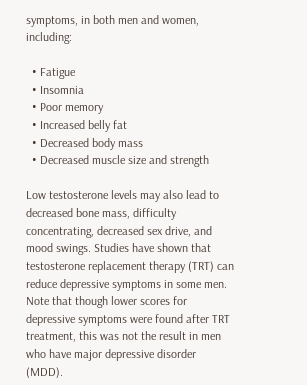symptoms, in both men and women, including:

  • Fatigue
  • Insomnia
  • Poor memory
  • Increased belly fat
  • Decreased body mass
  • Decreased muscle size and strength

Low testosterone levels may also lead to decreased bone mass, difficulty concentrating, decreased sex drive, and mood swings. Studies have shown that testosterone replacement therapy (TRT) can reduce depressive symptoms in some men. Note that though lower scores for depressive symptoms were found after TRT treatment, this was not the result in men who have major depressive disorder (MDD).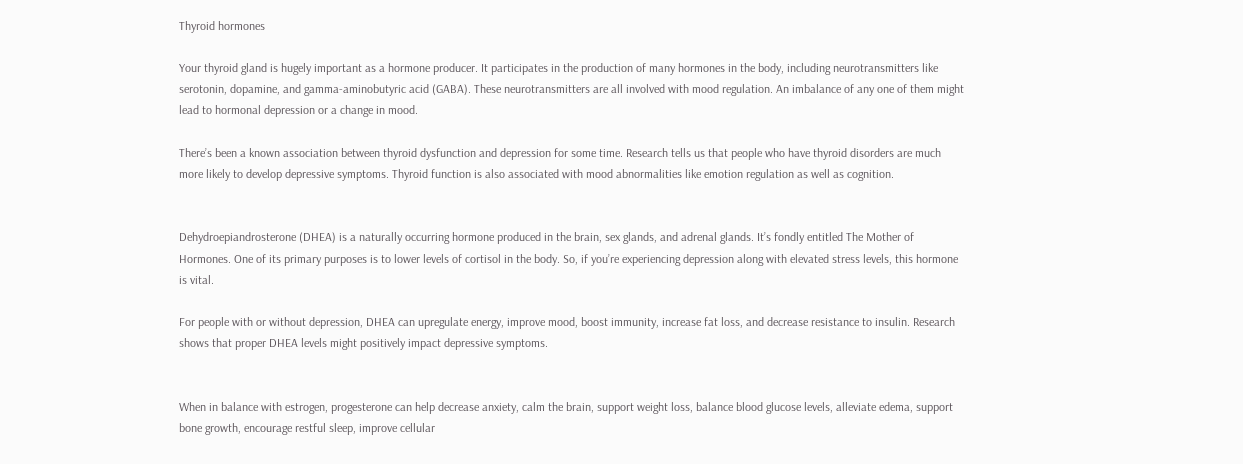Thyroid hormones

Your thyroid gland is hugely important as a hormone producer. It participates in the production of many hormones in the body, including neurotransmitters like serotonin, dopamine, and gamma-aminobutyric acid (GABA). These neurotransmitters are all involved with mood regulation. An imbalance of any one of them might lead to hormonal depression or a change in mood.

There’s been a known association between thyroid dysfunction and depression for some time. Research tells us that people who have thyroid disorders are much more likely to develop depressive symptoms. Thyroid function is also associated with mood abnormalities like emotion regulation as well as cognition.


Dehydroepiandrosterone (DHEA) is a naturally occurring hormone produced in the brain, sex glands, and adrenal glands. It’s fondly entitled The Mother of Hormones. One of its primary purposes is to lower levels of cortisol in the body. So, if you’re experiencing depression along with elevated stress levels, this hormone is vital.

For people with or without depression, DHEA can upregulate energy, improve mood, boost immunity, increase fat loss, and decrease resistance to insulin. Research shows that proper DHEA levels might positively impact depressive symptoms.


When in balance with estrogen, progesterone can help decrease anxiety, calm the brain, support weight loss, balance blood glucose levels, alleviate edema, support bone growth, encourage restful sleep, improve cellular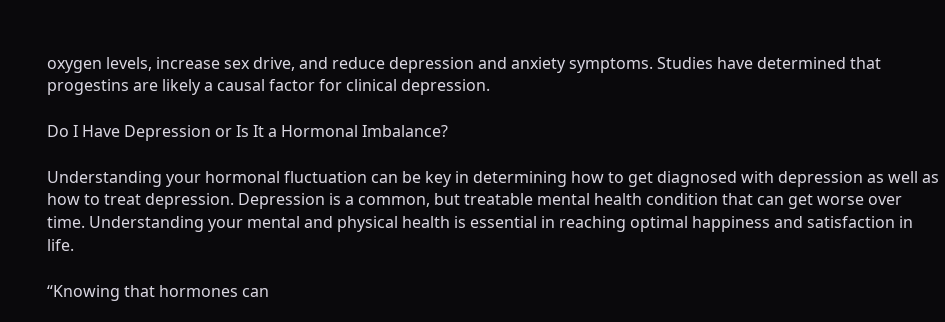oxygen levels, increase sex drive, and reduce depression and anxiety symptoms. Studies have determined that progestins are likely a causal factor for clinical depression.

Do I Have Depression or Is It a Hormonal Imbalance?

Understanding your hormonal fluctuation can be key in determining how to get diagnosed with depression as well as how to treat depression. Depression is a common, but treatable mental health condition that can get worse over time. Understanding your mental and physical health is essential in reaching optimal happiness and satisfaction in life.

“Knowing that hormones can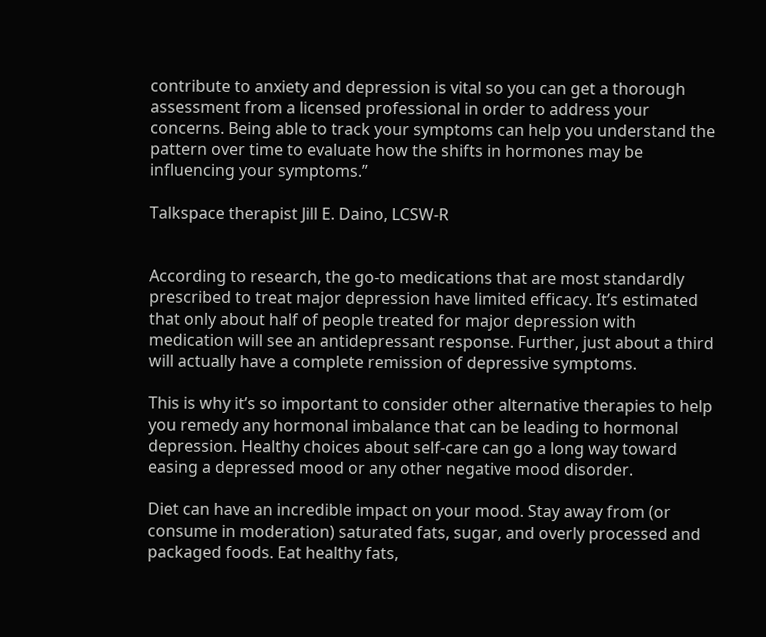contribute to anxiety and depression is vital so you can get a thorough assessment from a licensed professional in order to address your concerns. Being able to track your symptoms can help you understand the pattern over time to evaluate how the shifts in hormones may be influencing your symptoms.”

Talkspace therapist Jill E. Daino, LCSW-R


According to research, the go-to medications that are most standardly prescribed to treat major depression have limited efficacy. It’s estimated that only about half of people treated for major depression with medication will see an antidepressant response. Further, just about a third will actually have a complete remission of depressive symptoms.

This is why it’s so important to consider other alternative therapies to help you remedy any hormonal imbalance that can be leading to hormonal depression. Healthy choices about self-care can go a long way toward easing a depressed mood or any other negative mood disorder.

Diet can have an incredible impact on your mood. Stay away from (or consume in moderation) saturated fats, sugar, and overly processed and packaged foods. Eat healthy fats,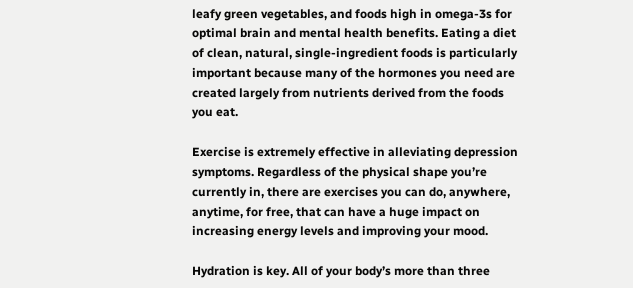leafy green vegetables, and foods high in omega-3s for optimal brain and mental health benefits. Eating a diet of clean, natural, single-ingredient foods is particularly important because many of the hormones you need are created largely from nutrients derived from the foods you eat.

Exercise is extremely effective in alleviating depression symptoms. Regardless of the physical shape you’re currently in, there are exercises you can do, anywhere, anytime, for free, that can have a huge impact on increasing energy levels and improving your mood.

Hydration is key. All of your body’s more than three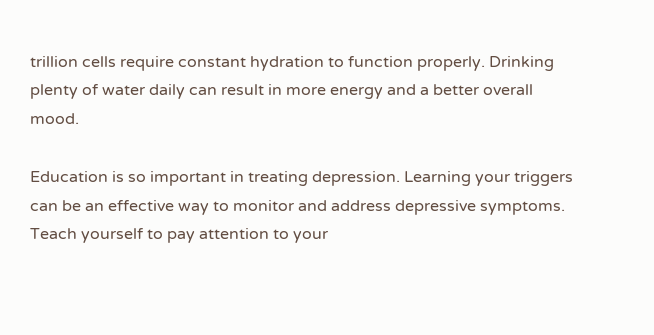trillion cells require constant hydration to function properly. Drinking plenty of water daily can result in more energy and a better overall mood.

Education is so important in treating depression. Learning your triggers can be an effective way to monitor and address depressive symptoms. Teach yourself to pay attention to your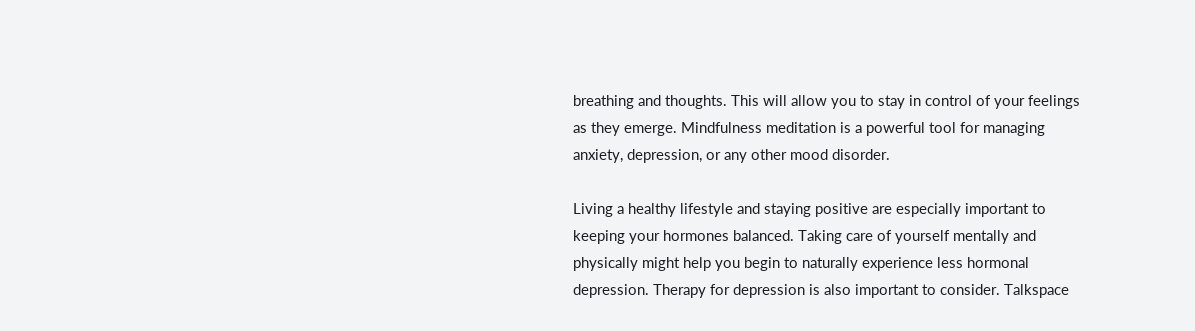breathing and thoughts. This will allow you to stay in control of your feelings as they emerge. Mindfulness meditation is a powerful tool for managing anxiety, depression, or any other mood disorder.

Living a healthy lifestyle and staying positive are especially important to keeping your hormones balanced. Taking care of yourself mentally and physically might help you begin to naturally experience less hormonal depression. Therapy for depression is also important to consider. Talkspace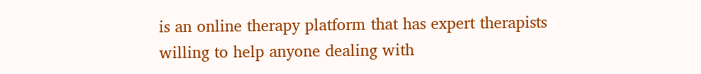is an online therapy platform that has expert therapists willing to help anyone dealing with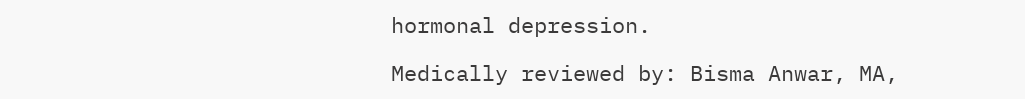hormonal depression.

Medically reviewed by: Bisma Anwar, MA,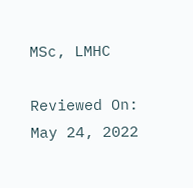MSc, LMHC

Reviewed On: May 24, 2022